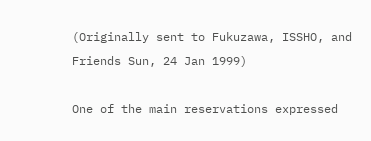(Originally sent to Fukuzawa, ISSHO, and Friends Sun, 24 Jan 1999)

One of the main reservations expressed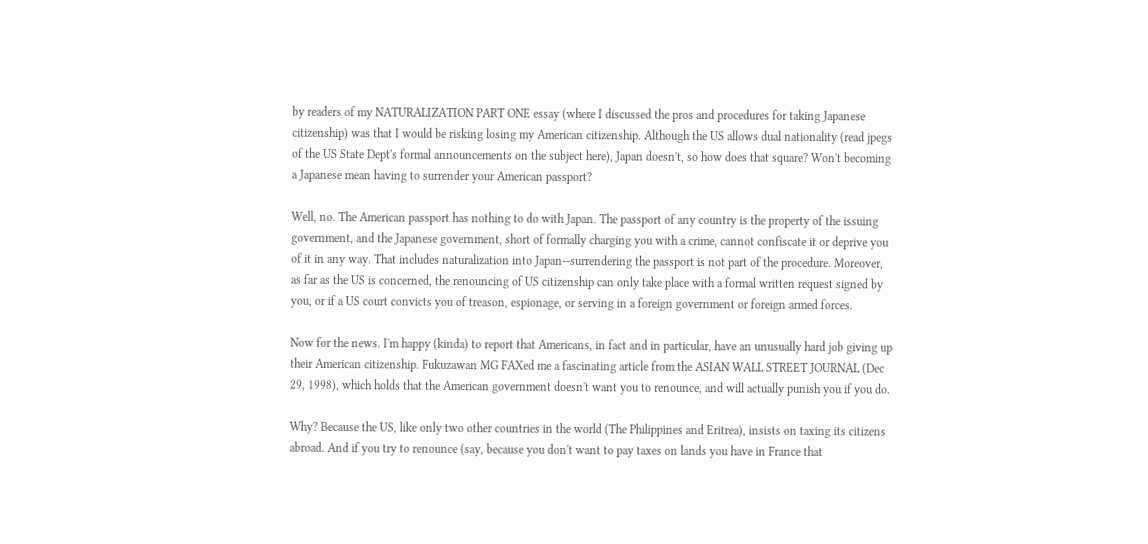by readers of my NATURALIZATION PART ONE essay (where I discussed the pros and procedures for taking Japanese citizenship) was that I would be risking losing my American citizenship. Although the US allows dual nationality (read jpegs of the US State Dept's formal announcements on the subject here), Japan doesn't, so how does that square? Won't becoming a Japanese mean having to surrender your American passport?

Well, no. The American passport has nothing to do with Japan. The passport of any country is the property of the issuing government, and the Japanese government, short of formally charging you with a crime, cannot confiscate it or deprive you of it in any way. That includes naturalization into Japan--surrendering the passport is not part of the procedure. Moreover, as far as the US is concerned, the renouncing of US citizenship can only take place with a formal written request signed by you, or if a US court convicts you of treason, espionage, or serving in a foreign government or foreign armed forces.

Now for the news. I'm happy (kinda) to report that Americans, in fact and in particular, have an unusually hard job giving up their American citizenship. Fukuzawan MG FAXed me a fascinating article from the ASIAN WALL STREET JOURNAL (Dec 29, 1998), which holds that the American government doesn't want you to renounce, and will actually punish you if you do.

Why? Because the US, like only two other countries in the world (The Philippines and Eritrea), insists on taxing its citizens abroad. And if you try to renounce (say, because you don't want to pay taxes on lands you have in France that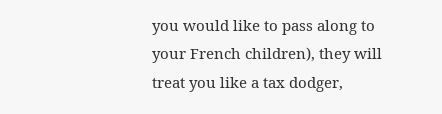you would like to pass along to your French children), they will treat you like a tax dodger,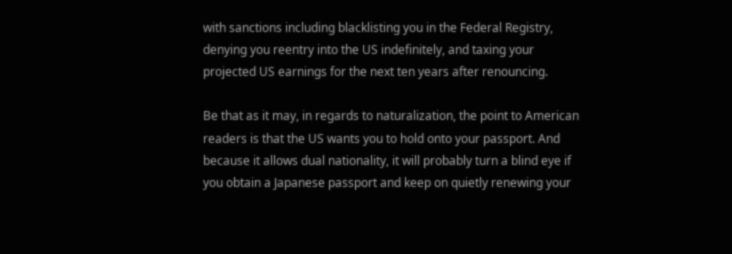with sanctions including blacklisting you in the Federal Registry, denying you reentry into the US indefinitely, and taxing your projected US earnings for the next ten years after renouncing.

Be that as it may, in regards to naturalization, the point to American readers is that the US wants you to hold onto your passport. And because it allows dual nationality, it will probably turn a blind eye if you obtain a Japanese passport and keep on quietly renewing your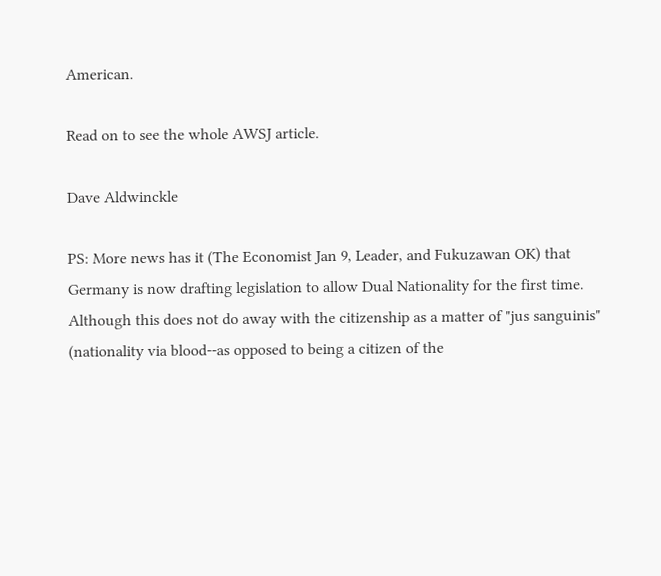American.

Read on to see the whole AWSJ article.

Dave Aldwinckle

PS: More news has it (The Economist Jan 9, Leader, and Fukuzawan OK) that Germany is now drafting legislation to allow Dual Nationality for the first time. Although this does not do away with the citizenship as a matter of "jus sanguinis" (nationality via blood--as opposed to being a citizen of the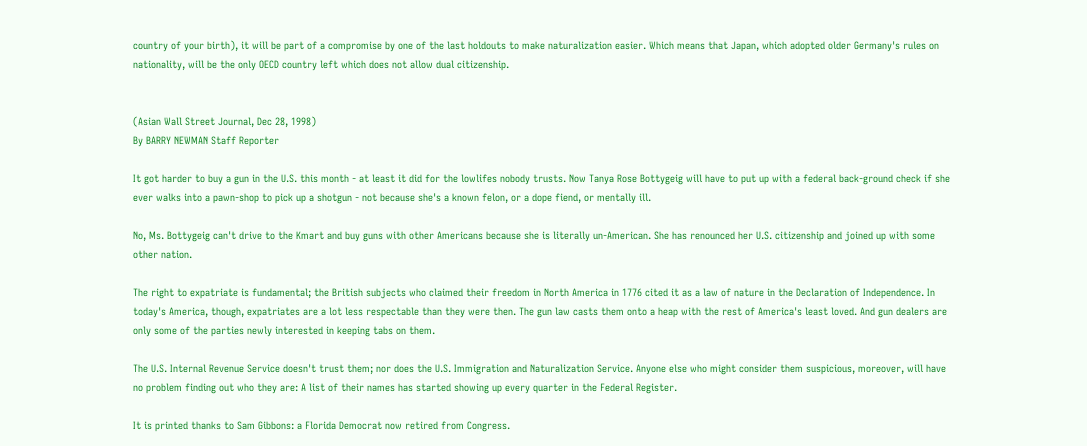country of your birth), it will be part of a compromise by one of the last holdouts to make naturalization easier. Which means that Japan, which adopted older Germany's rules on nationality, will be the only OECD country left which does not allow dual citizenship.


(Asian Wall Street Journal, Dec 28, 1998)
By BARRY NEWMAN Staff Reporter

It got harder to buy a gun in the U.S. this month - at least it did for the lowlifes nobody trusts. Now Tanya Rose Bottygeig will have to put up with a federal back-ground check if she ever walks into a pawn-shop to pick up a shotgun - not because she's a known felon, or a dope fiend, or mentally ill.

No, Ms. Bottygeig can't drive to the Kmart and buy guns with other Americans because she is literally un-American. She has renounced her U.S. citizenship and joined up with some other nation.

The right to expatriate is fundamental; the British subjects who claimed their freedom in North America in 1776 cited it as a law of nature in the Declaration of Independence. In today's America, though, expatriates are a lot less respectable than they were then. The gun law casts them onto a heap with the rest of America's least loved. And gun dealers are only some of the parties newly interested in keeping tabs on them.

The U.S. Internal Revenue Service doesn't trust them; nor does the U.S. Immigration and Naturalization Service. Anyone else who might consider them suspicious, moreover, will have no problem finding out who they are: A list of their names has started showing up every quarter in the Federal Register.

It is printed thanks to Sam Gibbons: a Florida Democrat now retired from Congress.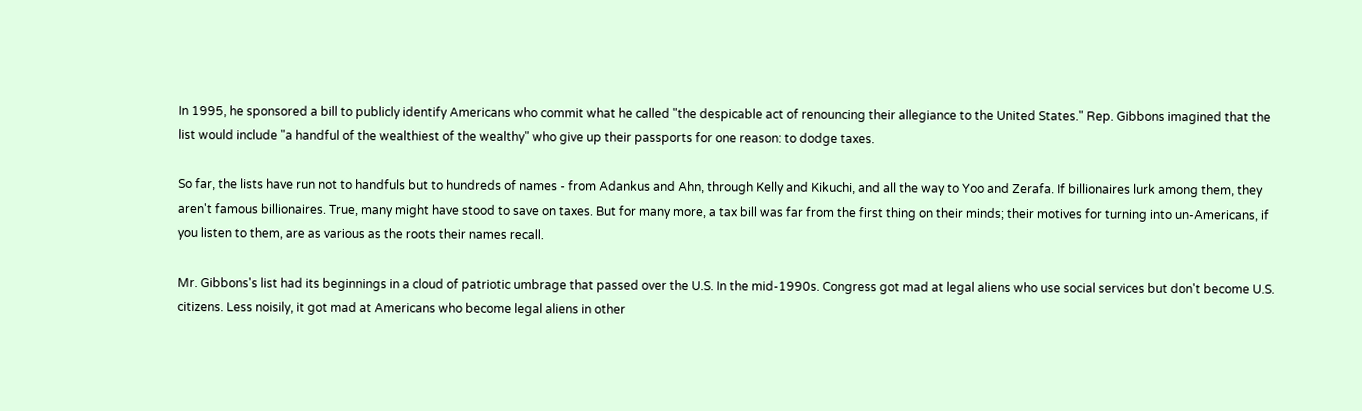In 1995, he sponsored a bill to publicly identify Americans who commit what he called "the despicable act of renouncing their allegiance to the United States." Rep. Gibbons imagined that the list would include "a handful of the wealthiest of the wealthy" who give up their passports for one reason: to dodge taxes.

So far, the lists have run not to handfuls but to hundreds of names - from Adankus and Ahn, through Kelly and Kikuchi, and all the way to Yoo and Zerafa. If billionaires lurk among them, they aren't famous billionaires. True, many might have stood to save on taxes. But for many more, a tax bill was far from the first thing on their minds; their motives for turning into un-Americans, if you listen to them, are as various as the roots their names recall.

Mr. Gibbons's list had its beginnings in a cloud of patriotic umbrage that passed over the U.S. In the mid-1990s. Congress got mad at legal aliens who use social services but don't become U.S. citizens. Less noisily, it got mad at Americans who become legal aliens in other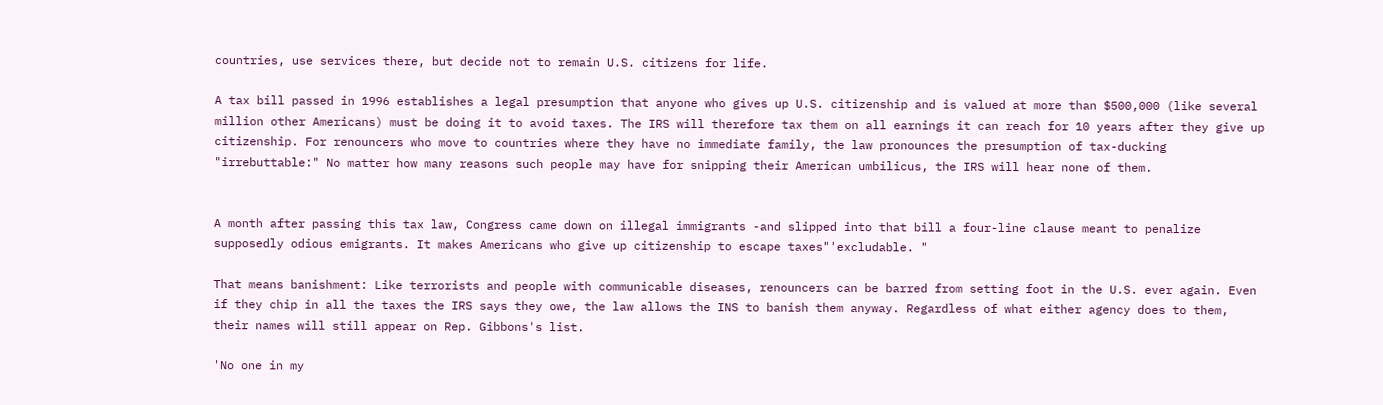countries, use services there, but decide not to remain U.S. citizens for life.

A tax bill passed in 1996 establishes a legal presumption that anyone who gives up U.S. citizenship and is valued at more than $500,000 (like several million other Americans) must be doing it to avoid taxes. The IRS will therefore tax them on all earnings it can reach for 10 years after they give up citizenship. For renouncers who move to countries where they have no immediate family, the law pronounces the presumption of tax-ducking "irrebuttable:" No matter how many reasons such people may have for snipping their American umbilicus, the IRS will hear none of them.


A month after passing this tax law, Congress came down on illegal immigrants -and slipped into that bill a four-line clause meant to penalize supposedly odious emigrants. It makes Americans who give up citizenship to escape taxes"'excludable. "

That means banishment: Like terrorists and people with communicable diseases, renouncers can be barred from setting foot in the U.S. ever again. Even if they chip in all the taxes the IRS says they owe, the law allows the INS to banish them anyway. Regardless of what either agency does to them, their names will still appear on Rep. Gibbons's list.

'No one in my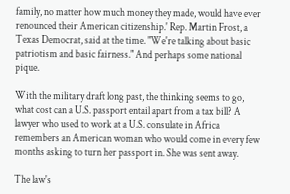family, no matter how much money they made, would have ever renounced their American citizenship.' Rep. Martin Frost, a Texas Democrat, said at the time. "We're talking about basic patriotism and basic fairness." And perhaps some national pique.

With the military draft long past, the thinking seems to go, what cost can a U.S. passport entail apart from a tax bill? A lawyer who used to work at a U.S. consulate in Africa remembers an American woman who would come in every few months asking to turn her passport in. She was sent away.

The law's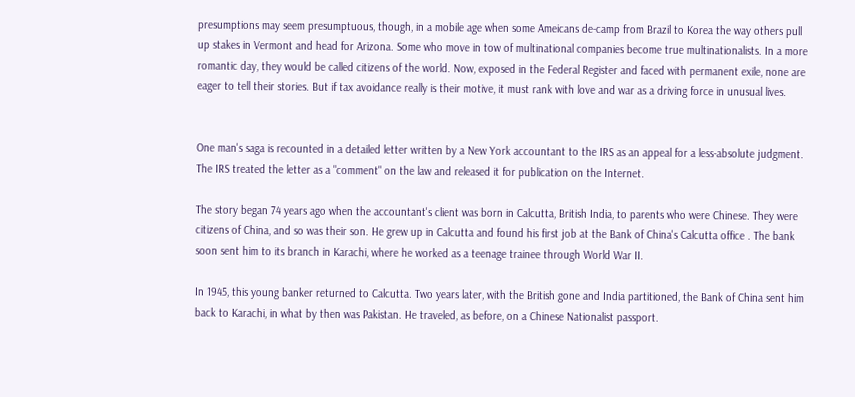presumptions may seem presumptuous, though, in a mobile age when some Ameicans de-camp from Brazil to Korea the way others pull up stakes in Vermont and head for Arizona. Some who move in tow of multinational companies become true multinationalists. In a more romantic day, they would be called citizens of the world. Now, exposed in the Federal Register and faced with permanent exile, none are eager to tell their stories. But if tax avoidance really is their motive, it must rank with love and war as a driving force in unusual lives.


One man's saga is recounted in a detailed letter written by a New York accountant to the IRS as an appeal for a less-absolute judgment. The IRS treated the letter as a "comment" on the law and released it for publication on the Internet.

The story began 74 years ago when the accountant's client was born in Calcutta, British India, to parents who were Chinese. They were citizens of China, and so was their son. He grew up in Calcutta and found his first job at the Bank of China's Calcutta office . The bank soon sent him to its branch in Karachi, where he worked as a teenage trainee through World War II.

In 1945, this young banker returned to Calcutta. Two years later, with the British gone and India partitioned, the Bank of China sent him back to Karachi, in what by then was Pakistan. He traveled, as before, on a Chinese Nationalist passport.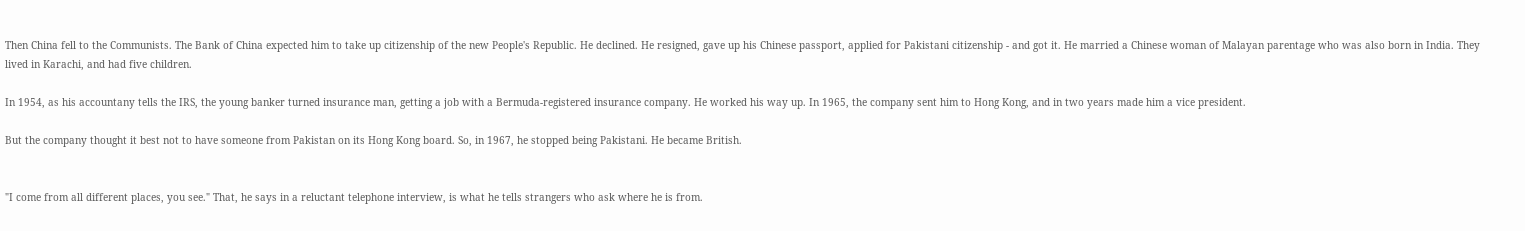Then China fell to the Communists. The Bank of China expected him to take up citizenship of the new People's Republic. He declined. He resigned, gave up his Chinese passport, applied for Pakistani citizenship - and got it. He married a Chinese woman of Malayan parentage who was also born in India. They lived in Karachi, and had five children.

In 1954, as his accountany tells the IRS, the young banker turned insurance man, getting a job with a Bermuda-registered insurance company. He worked his way up. In 1965, the company sent him to Hong Kong, and in two years made him a vice president.

But the company thought it best not to have someone from Pakistan on its Hong Kong board. So, in 1967, he stopped being Pakistani. He became British.


"I come from all different places, you see." That, he says in a reluctant telephone interview, is what he tells strangers who ask where he is from.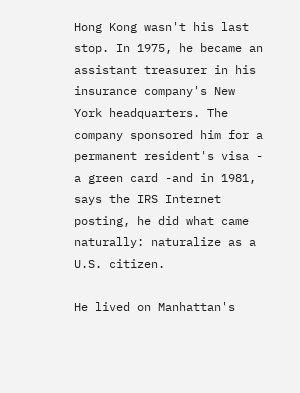Hong Kong wasn't his last stop. In 1975, he became an assistant treasurer in his insurance company's New York headquarters. The company sponsored him for a permanent resident's visa - a green card -and in 1981, says the IRS Internet posting, he did what came naturally: naturalize as a U.S. citizen.

He lived on Manhattan's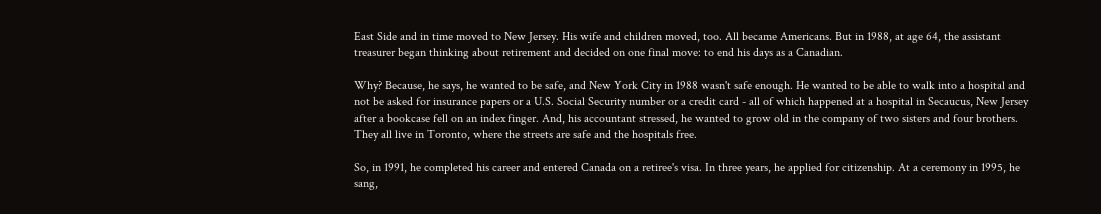East Side and in time moved to New Jersey. His wife and children moved, too. All became Americans. But in 1988, at age 64, the assistant treasurer began thinking about retirement and decided on one final move: to end his days as a Canadian.

Why? Because, he says, he wanted to be safe, and New York City in 1988 wasn't safe enough. He wanted to be able to walk into a hospital and not be asked for insurance papers or a U.S. Social Security number or a credit card - all of which happened at a hospital in Secaucus, New Jersey after a bookcase fell on an index finger. And, his accountant stressed, he wanted to grow old in the company of two sisters and four brothers. They all live in Toronto, where the streets are safe and the hospitals free.

So, in 1991, he completed his career and entered Canada on a retiree's visa. In three years, he applied for citizenship. At a ceremony in 1995, he sang,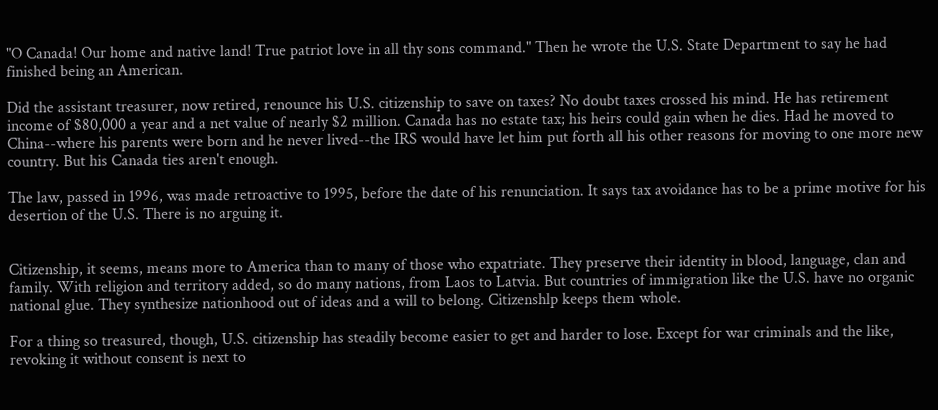"O Canada! Our home and native land! True patriot love in all thy sons command." Then he wrote the U.S. State Department to say he had finished being an American.

Did the assistant treasurer, now retired, renounce his U.S. citizenship to save on taxes? No doubt taxes crossed his mind. He has retirement income of $80,000 a year and a net value of nearly $2 million. Canada has no estate tax; his heirs could gain when he dies. Had he moved to China--where his parents were born and he never lived--the IRS would have let him put forth all his other reasons for moving to one more new country. But his Canada ties aren't enough.

The law, passed in 1996, was made retroactive to 1995, before the date of his renunciation. It says tax avoidance has to be a prime motive for his desertion of the U.S. There is no arguing it.


Citizenship, it seems, means more to America than to many of those who expatriate. They preserve their identity in blood, language, clan and family. With religion and territory added, so do many nations, from Laos to Latvia. But countries of immigration like the U.S. have no organic national glue. They synthesize nationhood out of ideas and a will to belong. Citizenshlp keeps them whole.

For a thing so treasured, though, U.S. citizenship has steadily become easier to get and harder to lose. Except for war criminals and the like, revoking it without consent is next to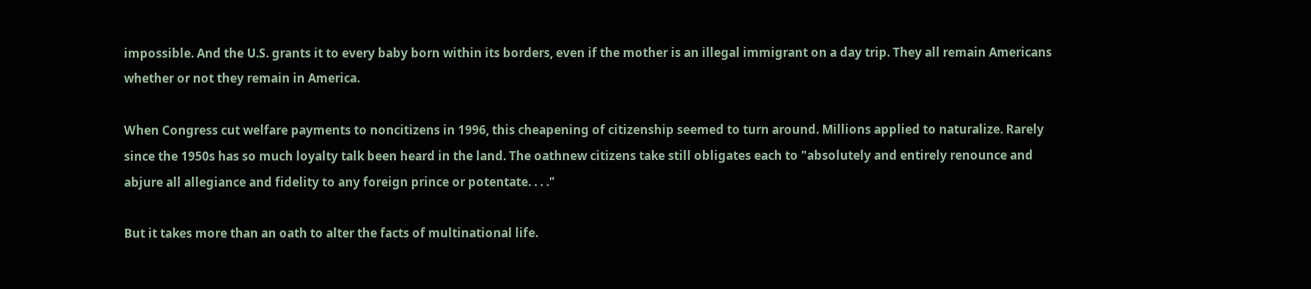impossible. And the U.S. grants it to every baby born within its borders, even if the mother is an illegal immigrant on a day trip. They all remain Americans whether or not they remain in America.

When Congress cut welfare payments to noncitizens in 1996, this cheapening of citizenship seemed to turn around. Millions applied to naturalize. Rarely since the 1950s has so much loyalty talk been heard in the land. The oathnew citizens take still obligates each to "absolutely and entirely renounce and abjure all allegiance and fidelity to any foreign prince or potentate. . . ."

But it takes more than an oath to alter the facts of multinational life.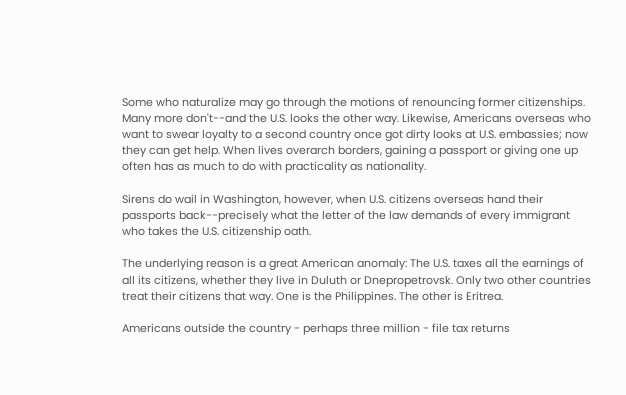Some who naturalize may go through the motions of renouncing former citizenships. Many more don't--and the U.S. looks the other way. Likewise, Americans overseas who want to swear loyalty to a second country once got dirty looks at U.S. embassies; now they can get help. When lives overarch borders, gaining a passport or giving one up often has as much to do with practicality as nationality.

Sirens do wail in Washington, however, when U.S. citizens overseas hand their passports back--precisely what the letter of the law demands of every immigrant who takes the U.S. citizenship oath.

The underlying reason is a great American anomaly: The U.S. taxes all the earnings of all its citizens, whether they live in Duluth or Dnepropetrovsk. Only two other countries treat their citizens that way. One is the Philippines. The other is Eritrea.

Americans outside the country - perhaps three million - file tax returns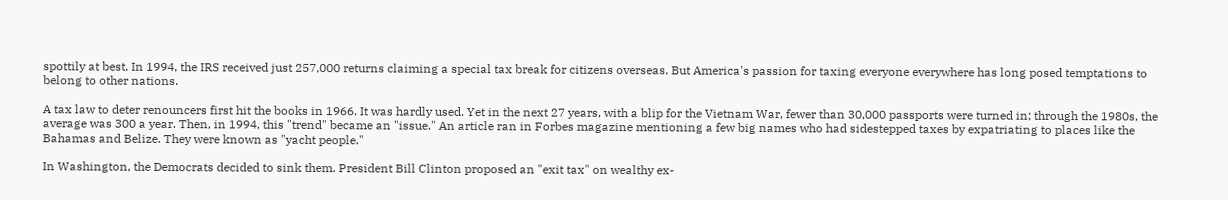spottily at best. In 1994, the IRS received just 257,000 returns claiming a special tax break for citizens overseas. But America's passion for taxing everyone everywhere has long posed temptations to belong to other nations.

A tax law to deter renouncers first hit the books in 1966. It was hardly used. Yet in the next 27 years, with a blip for the Vietnam War, fewer than 30,000 passports were turned in; through the 1980s, the average was 300 a year. Then, in 1994, this "trend" became an "issue." An article ran in Forbes magazine mentioning a few big names who had sidestepped taxes by expatriating to places like the Bahamas and Belize. They were known as "yacht people."

In Washington, the Democrats decided to sink them. President Bill Clinton proposed an "exit tax" on wealthy ex-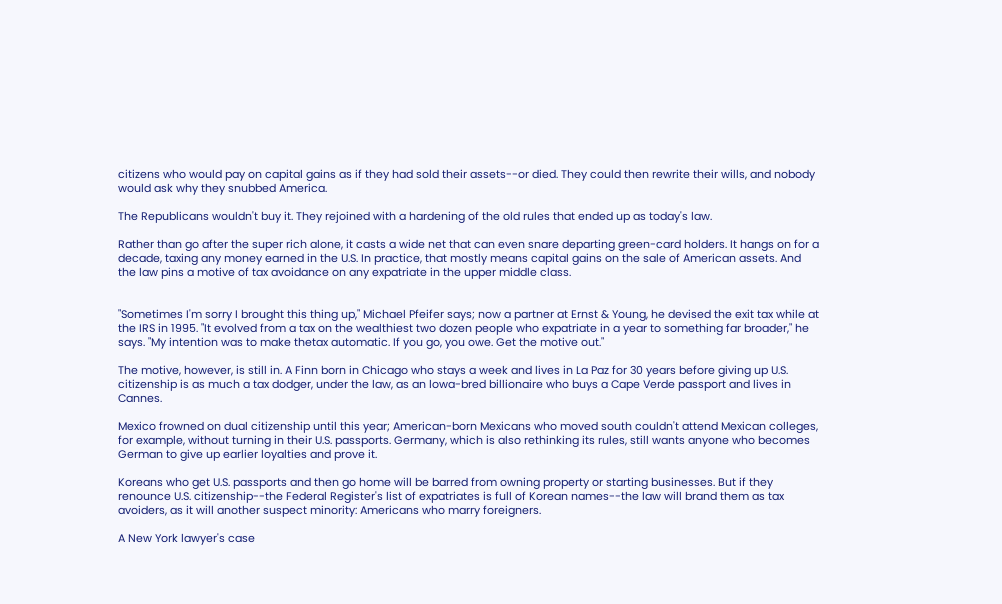citizens who would pay on capital gains as if they had sold their assets--or died. They could then rewrite their wills, and nobody would ask why they snubbed America.

The Republicans wouldn't buy it. They rejoined with a hardening of the old rules that ended up as today's law.

Rather than go after the super rich alone, it casts a wide net that can even snare departing green-card holders. It hangs on for a decade, taxing any money earned in the U.S. In practice, that mostly means capital gains on the sale of American assets. And the law pins a motive of tax avoidance on any expatriate in the upper middle class.


"Sometimes I'm sorry I brought this thing up," Michael Pfeifer says; now a partner at Ernst & Young, he devised the exit tax while at the IRS in 1995. "It evolved from a tax on the wealthiest two dozen people who expatriate in a year to something far broader," he says. "My intention was to make thetax automatic. If you go, you owe. Get the motive out."

The motive, however, is still in. A Finn born in Chicago who stays a week and lives in La Paz for 30 years before giving up U.S. citizenship is as much a tax dodger, under the law, as an lowa-bred billionaire who buys a Cape Verde passport and lives in Cannes.

Mexico frowned on dual citizenship until this year; American-born Mexicans who moved south couldn't attend Mexican colleges, for example, without turning in their U.S. passports. Germany, which is also rethinking its rules, still wants anyone who becomes German to give up earlier loyalties and prove it.

Koreans who get U.S. passports and then go home will be barred from owning property or starting businesses. But if they renounce U.S. citizenship--the Federal Register's list of expatriates is full of Korean names--the law will brand them as tax avoiders, as it will another suspect minority: Americans who marry foreigners.

A New York lawyer's case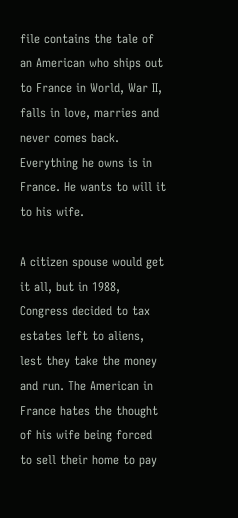file contains the tale of an American who ships out to France in World, War II, falls in love, marries and never comes back. Everything he owns is in France. He wants to will it to his wife.

A citizen spouse would get it all, but in 1988, Congress decided to tax estates left to aliens, lest they take the money and run. The American in France hates the thought of his wife being forced to sell their home to pay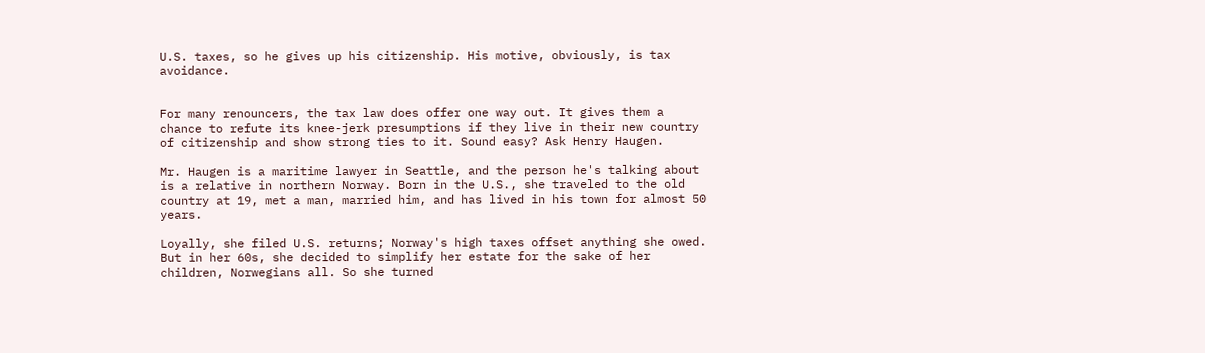U.S. taxes, so he gives up his citizenship. His motive, obviously, is tax avoidance.


For many renouncers, the tax law does offer one way out. It gives them a chance to refute its knee-jerk presumptions if they live in their new country of citizenship and show strong ties to it. Sound easy? Ask Henry Haugen.

Mr. Haugen is a maritime lawyer in Seattle, and the person he's talking about is a relative in northern Norway. Born in the U.S., she traveled to the old country at 19, met a man, married him, and has lived in his town for almost 50 years.

Loyally, she filed U.S. returns; Norway's high taxes offset anything she owed. But in her 60s, she decided to simplify her estate for the sake of her children, Norwegians all. So she turned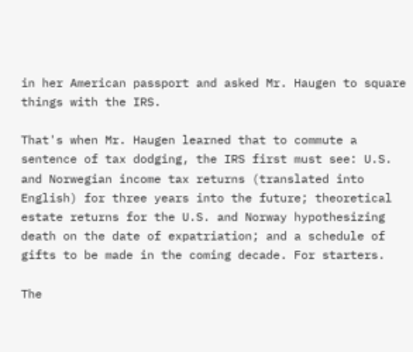in her American passport and asked Mr. Haugen to square things with the IRS.

That's when Mr. Haugen learned that to commute a sentence of tax dodging, the IRS first must see: U.S. and Norwegian income tax returns (translated into English) for three years into the future; theoretical estate returns for the U.S. and Norway hypothesizing death on the date of expatriation; and a schedule of gifts to be made in the coming decade. For starters.

The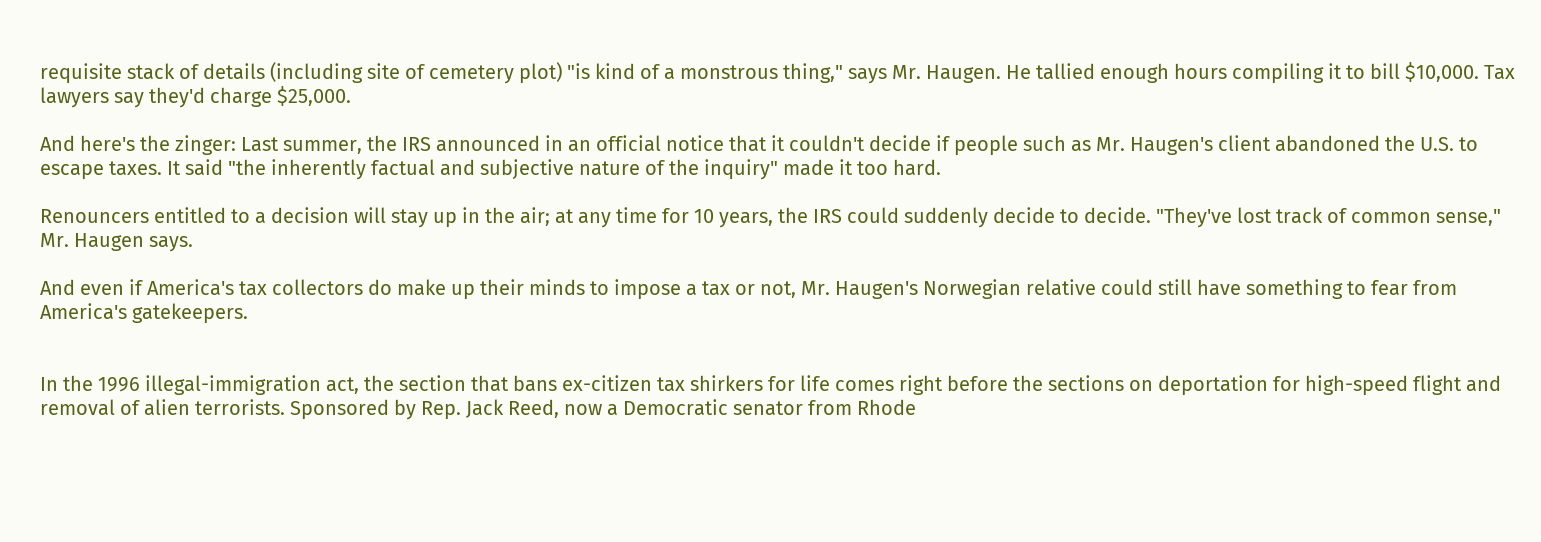requisite stack of details (including site of cemetery plot) "is kind of a monstrous thing," says Mr. Haugen. He tallied enough hours compiling it to bill $10,000. Tax lawyers say they'd charge $25,000.

And here's the zinger: Last summer, the IRS announced in an official notice that it couldn't decide if people such as Mr. Haugen's client abandoned the U.S. to escape taxes. It said "the inherently factual and subjective nature of the inquiry" made it too hard.

Renouncers entitled to a decision will stay up in the air; at any time for 10 years, the IRS could suddenly decide to decide. "They've lost track of common sense," Mr. Haugen says.

And even if America's tax collectors do make up their minds to impose a tax or not, Mr. Haugen's Norwegian relative could still have something to fear from America's gatekeepers.


In the 1996 illegal-immigration act, the section that bans ex-citizen tax shirkers for life comes right before the sections on deportation for high-speed flight and removal of alien terrorists. Sponsored by Rep. Jack Reed, now a Democratic senator from Rhode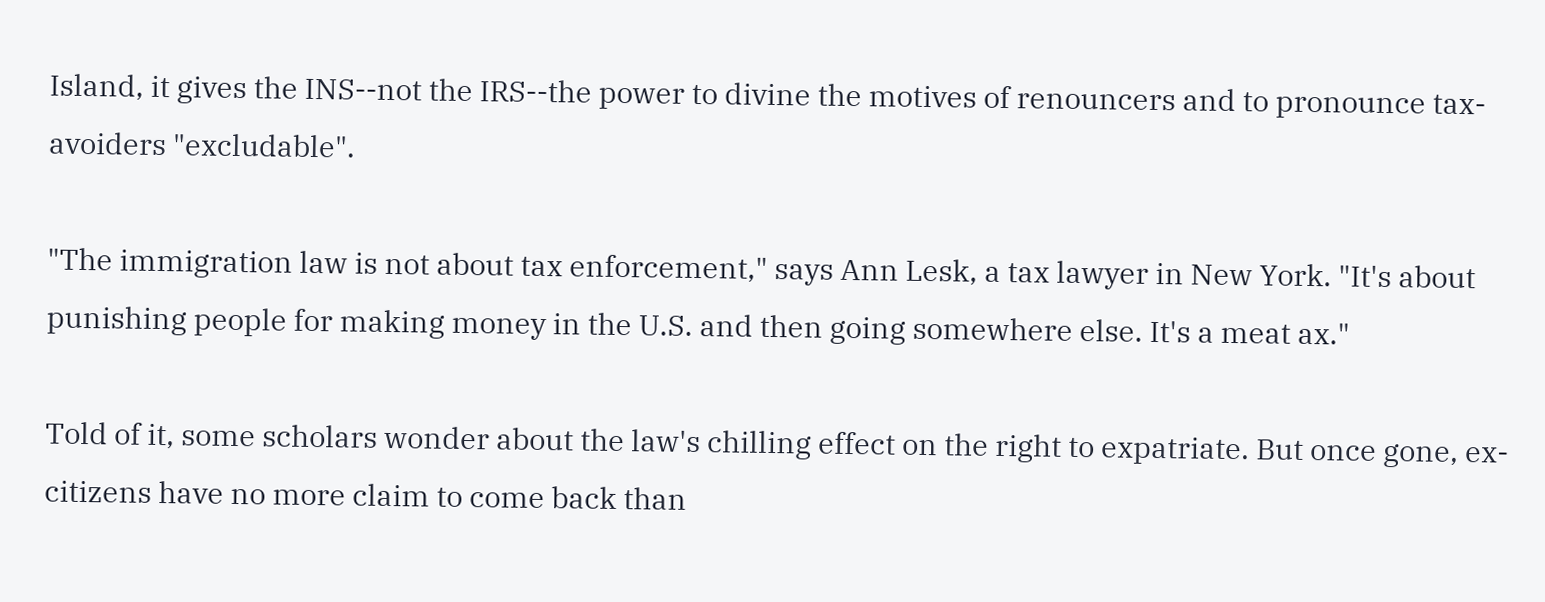Island, it gives the INS--not the IRS--the power to divine the motives of renouncers and to pronounce tax-avoiders "excludable".

"The immigration law is not about tax enforcement," says Ann Lesk, a tax lawyer in New York. "It's about punishing people for making money in the U.S. and then going somewhere else. It's a meat ax."

Told of it, some scholars wonder about the law's chilling effect on the right to expatriate. But once gone, ex-citizens have no more claim to come back than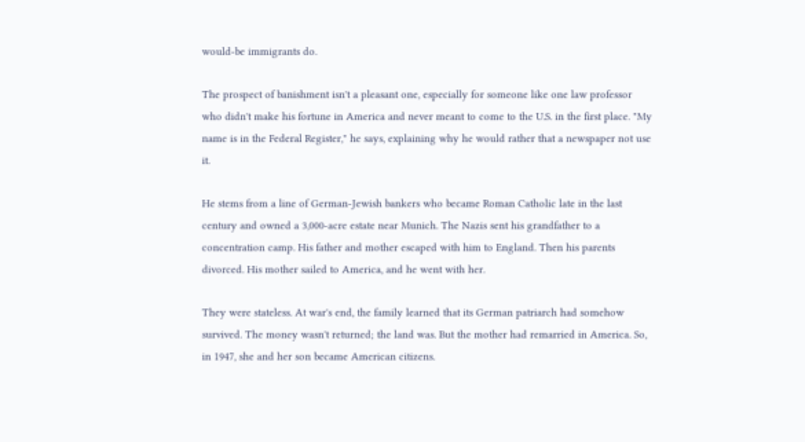would-be immigrants do.

The prospect of banishment isn't a pleasant one, especially for someone like one law professor who didn't make his fortune in America and never meant to come to the U.S. in the first place. "My name is in the Federal Register," he says, explaining why he would rather that a newspaper not use it.

He stems from a line of German-Jewish bankers who became Roman Catholic late in the last century and owned a 3,000-acre estate near Munich. The Nazis sent his grandfather to a concentration camp. His father and mother escaped with him to England. Then his parents divorced. His mother sailed to America, and he went with her.

They were stateless. At war's end, the family learned that its German patriarch had somehow survived. The money wasn't returned; the land was. But the mother had remarried in America. So, in 1947, she and her son became American citizens.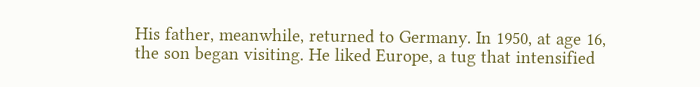His father, meanwhile, returned to Germany. In 1950, at age 16, the son began visiting. He liked Europe, a tug that intensified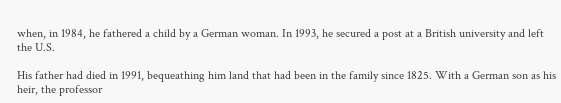when, in 1984, he fathered a child by a German woman. In 1993, he secured a post at a British university and left the U.S.

His father had died in 1991, bequeathing him land that had been in the family since 1825. With a German son as his heir, the professor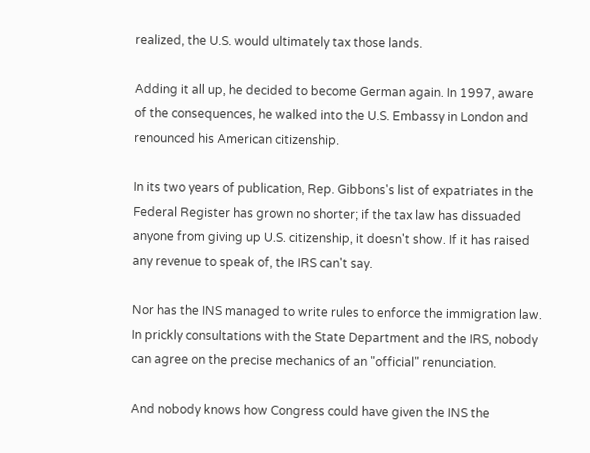realized, the U.S. would ultimately tax those lands.

Adding it all up, he decided to become German again. In 1997, aware of the consequences, he walked into the U.S. Embassy in London and renounced his American citizenship.

In its two years of publication, Rep. Gibbons's list of expatriates in the Federal Register has grown no shorter; if the tax law has dissuaded anyone from giving up U.S. citizenship, it doesn't show. If it has raised any revenue to speak of, the IRS can't say.

Nor has the INS managed to write rules to enforce the immigration law. In prickly consultations with the State Department and the IRS, nobody can agree on the precise mechanics of an "official" renunciation.

And nobody knows how Congress could have given the INS the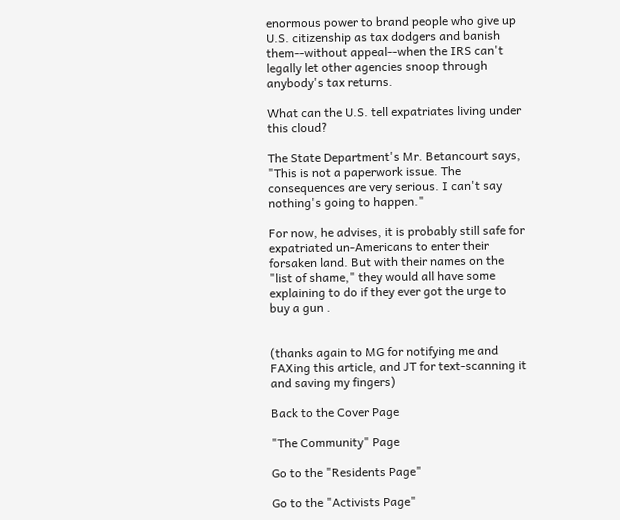enormous power to brand people who give up U.S. citizenship as tax dodgers and banish them--without appeal--when the IRS can't legally let other agencies snoop through anybody's tax returns.

What can the U.S. tell expatriates living under this cloud?

The State Department's Mr. Betancourt says, "This is not a paperwork issue. The consequences are very serious. I can't say nothing's going to happen."

For now, he advises, it is probably still safe for expatriated un-Americans to enter their forsaken land. But with their names on the "list of shame," they would all have some explaining to do if they ever got the urge to buy a gun .


(thanks again to MG for notifying me and FAXing this article, and JT for text-scanning it and saving my fingers)

Back to the Cover Page

"The Community" Page

Go to the "Residents Page"

Go to the "Activists Page"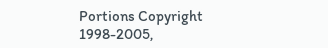Portions Copyright 1998-2005,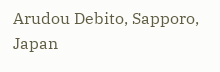Arudou Debito, Sapporo, Japan